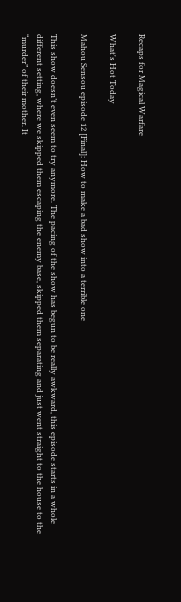Recaps for Magical Warfare

What's Hot Today

Mahou Sensou episode 12 [Final]: How to make a bad show into a terrible one

This show doesn’t even seem to try anymore. The pacing of the show has begun to be really awkward, this episode starts in a whole different setting, where we skipped them escaping the enemy base, skipped them separating and just went straight to the house to the “murder” of their mother. It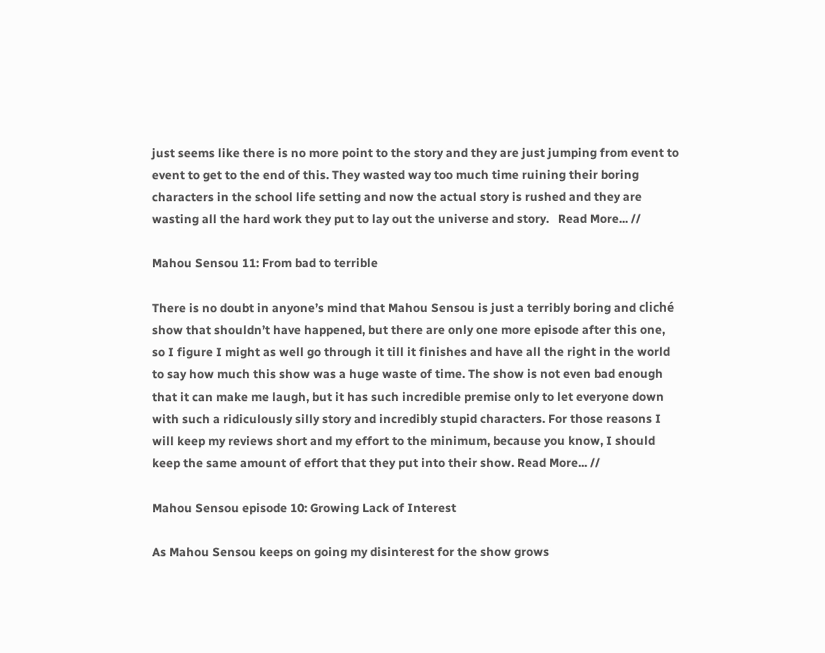just seems like there is no more point to the story and they are just jumping from event to event to get to the end of this. They wasted way too much time ruining their boring characters in the school life setting and now the actual story is rushed and they are wasting all the hard work they put to lay out the universe and story.   Read More... //

Mahou Sensou 11: From bad to terrible

There is no doubt in anyone’s mind that Mahou Sensou is just a terribly boring and cliché show that shouldn’t have happened, but there are only one more episode after this one, so I figure I might as well go through it till it finishes and have all the right in the world to say how much this show was a huge waste of time. The show is not even bad enough that it can make me laugh, but it has such incredible premise only to let everyone down with such a ridiculously silly story and incredibly stupid characters. For those reasons I will keep my reviews short and my effort to the minimum, because you know, I should keep the same amount of effort that they put into their show. Read More... //

Mahou Sensou episode 10: Growing Lack of Interest

As Mahou Sensou keeps on going my disinterest for the show grows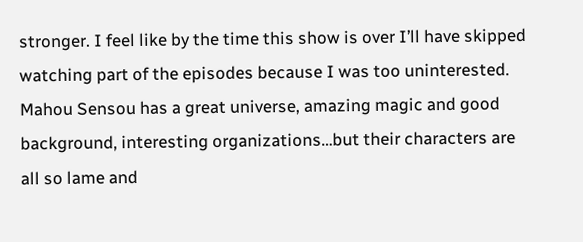stronger. I feel like by the time this show is over I’ll have skipped watching part of the episodes because I was too uninterested. Mahou Sensou has a great universe, amazing magic and good background, interesting organizations…but their characters are all so lame and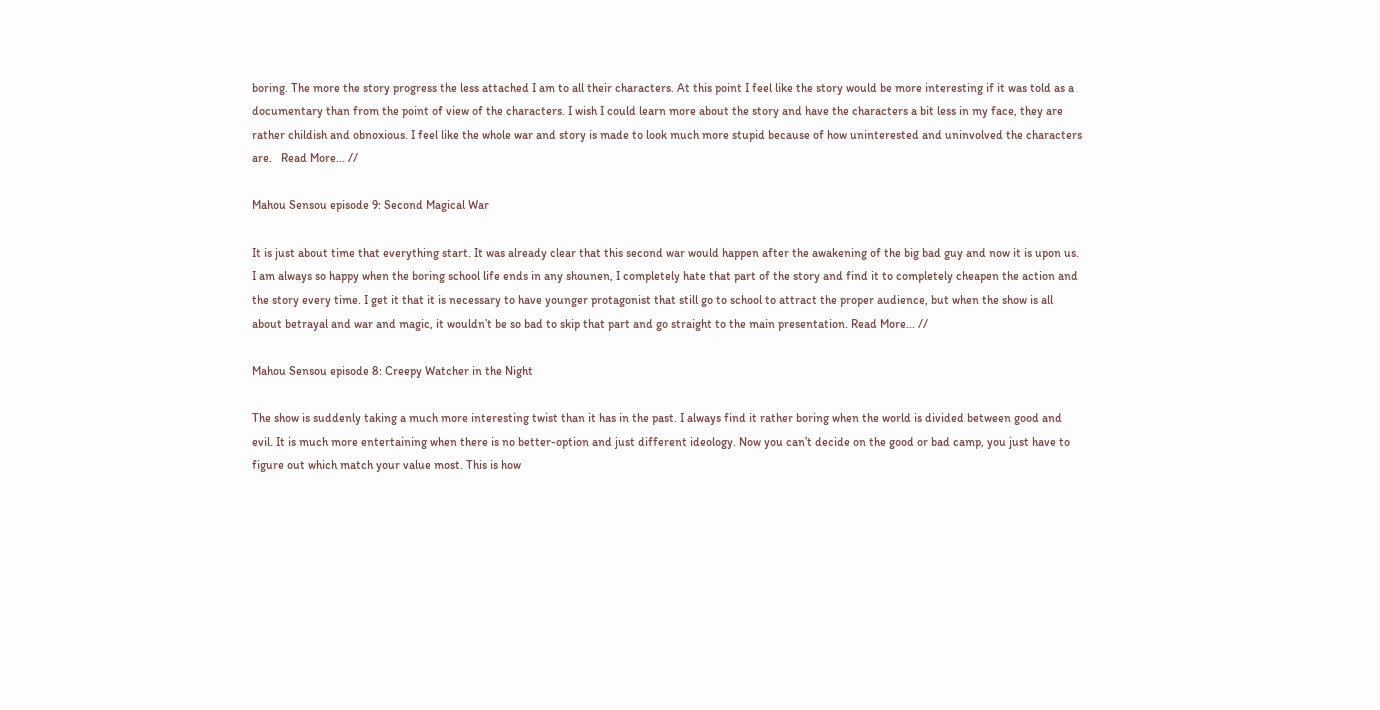boring. The more the story progress the less attached I am to all their characters. At this point I feel like the story would be more interesting if it was told as a documentary than from the point of view of the characters. I wish I could learn more about the story and have the characters a bit less in my face, they are rather childish and obnoxious. I feel like the whole war and story is made to look much more stupid because of how uninterested and uninvolved the characters are.   Read More... //

Mahou Sensou episode 9: Second Magical War

It is just about time that everything start. It was already clear that this second war would happen after the awakening of the big bad guy and now it is upon us. I am always so happy when the boring school life ends in any shounen, I completely hate that part of the story and find it to completely cheapen the action and the story every time. I get it that it is necessary to have younger protagonist that still go to school to attract the proper audience, but when the show is all about betrayal and war and magic, it wouldn’t be so bad to skip that part and go straight to the main presentation. Read More... //

Mahou Sensou episode 8: Creepy Watcher in the Night

The show is suddenly taking a much more interesting twist than it has in the past. I always find it rather boring when the world is divided between good and evil. It is much more entertaining when there is no better-option and just different ideology. Now you can’t decide on the good or bad camp, you just have to figure out which match your value most. This is how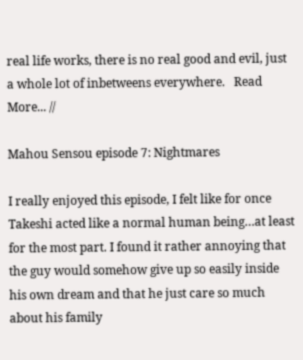real life works, there is no real good and evil, just a whole lot of inbetweens everywhere.   Read More... //

Mahou Sensou episode 7: Nightmares

I really enjoyed this episode, I felt like for once Takeshi acted like a normal human being…at least for the most part. I found it rather annoying that the guy would somehow give up so easily inside his own dream and that he just care so much about his family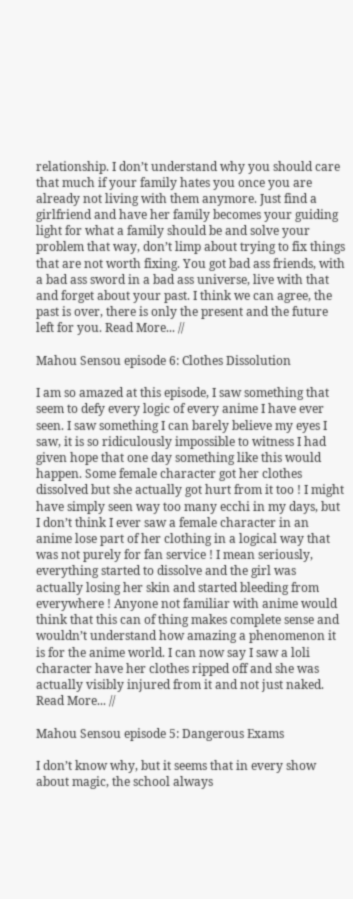relationship. I don’t understand why you should care that much if your family hates you once you are already not living with them anymore. Just find a girlfriend and have her family becomes your guiding light for what a family should be and solve your problem that way, don’t limp about trying to fix things that are not worth fixing. You got bad ass friends, with a bad ass sword in a bad ass universe, live with that and forget about your past. I think we can agree, the past is over, there is only the present and the future left for you. Read More... //

Mahou Sensou episode 6: Clothes Dissolution

I am so amazed at this episode, I saw something that seem to defy every logic of every anime I have ever seen. I saw something I can barely believe my eyes I saw, it is so ridiculously impossible to witness I had given hope that one day something like this would happen. Some female character got her clothes dissolved but she actually got hurt from it too ! I might have simply seen way too many ecchi in my days, but I don’t think I ever saw a female character in an anime lose part of her clothing in a logical way that was not purely for fan service ! I mean seriously, everything started to dissolve and the girl was actually losing her skin and started bleeding from everywhere ! Anyone not familiar with anime would think that this can of thing makes complete sense and wouldn’t understand how amazing a phenomenon it is for the anime world. I can now say I saw a loli character have her clothes ripped off and she was actually visibly injured from it and not just naked. Read More... //

Mahou Sensou episode 5: Dangerous Exams

I don’t know why, but it seems that in every show about magic, the school always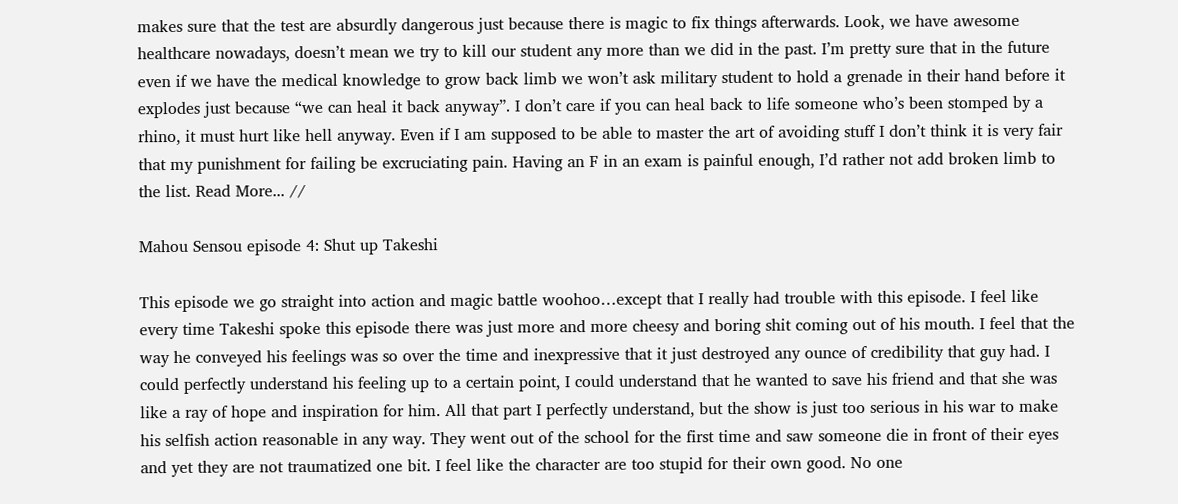makes sure that the test are absurdly dangerous just because there is magic to fix things afterwards. Look, we have awesome healthcare nowadays, doesn’t mean we try to kill our student any more than we did in the past. I’m pretty sure that in the future even if we have the medical knowledge to grow back limb we won’t ask military student to hold a grenade in their hand before it explodes just because “we can heal it back anyway”. I don’t care if you can heal back to life someone who’s been stomped by a rhino, it must hurt like hell anyway. Even if I am supposed to be able to master the art of avoiding stuff I don’t think it is very fair that my punishment for failing be excruciating pain. Having an F in an exam is painful enough, I’d rather not add broken limb to the list. Read More... //

Mahou Sensou episode 4: Shut up Takeshi

This episode we go straight into action and magic battle woohoo…except that I really had trouble with this episode. I feel like every time Takeshi spoke this episode there was just more and more cheesy and boring shit coming out of his mouth. I feel that the way he conveyed his feelings was so over the time and inexpressive that it just destroyed any ounce of credibility that guy had. I could perfectly understand his feeling up to a certain point, I could understand that he wanted to save his friend and that she was like a ray of hope and inspiration for him. All that part I perfectly understand, but the show is just too serious in his war to make his selfish action reasonable in any way. They went out of the school for the first time and saw someone die in front of their eyes and yet they are not traumatized one bit. I feel like the character are too stupid for their own good. No one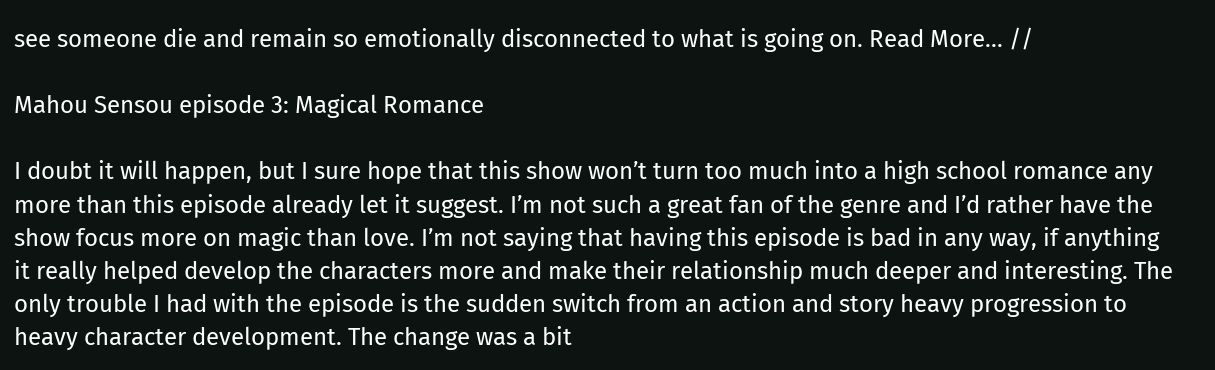see someone die and remain so emotionally disconnected to what is going on. Read More... //

Mahou Sensou episode 3: Magical Romance

I doubt it will happen, but I sure hope that this show won’t turn too much into a high school romance any more than this episode already let it suggest. I’m not such a great fan of the genre and I’d rather have the show focus more on magic than love. I’m not saying that having this episode is bad in any way, if anything it really helped develop the characters more and make their relationship much deeper and interesting. The only trouble I had with the episode is the sudden switch from an action and story heavy progression to heavy character development. The change was a bit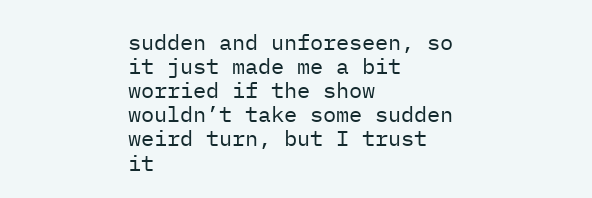sudden and unforeseen, so it just made me a bit worried if the show wouldn’t take some sudden weird turn, but I trust it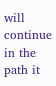will continue in the path it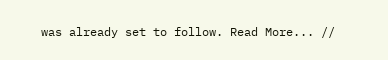was already set to follow. Read More... //